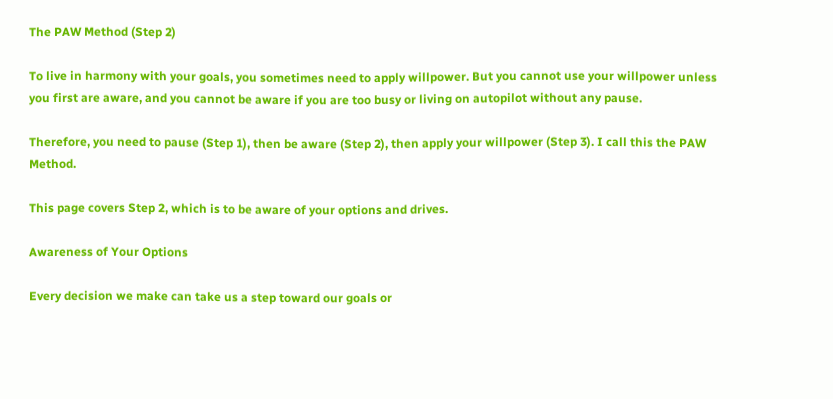The PAW Method (Step 2)

To live in harmony with your goals, you sometimes need to apply willpower. But you cannot use your willpower unless you first are aware, and you cannot be aware if you are too busy or living on autopilot without any pause.

Therefore, you need to pause (Step 1), then be aware (Step 2), then apply your willpower (Step 3). I call this the PAW Method.

This page covers Step 2, which is to be aware of your options and drives.

Awareness of Your Options

Every decision we make can take us a step toward our goals or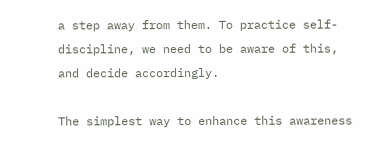a step away from them. To practice self-discipline, we need to be aware of this, and decide accordingly.

The simplest way to enhance this awareness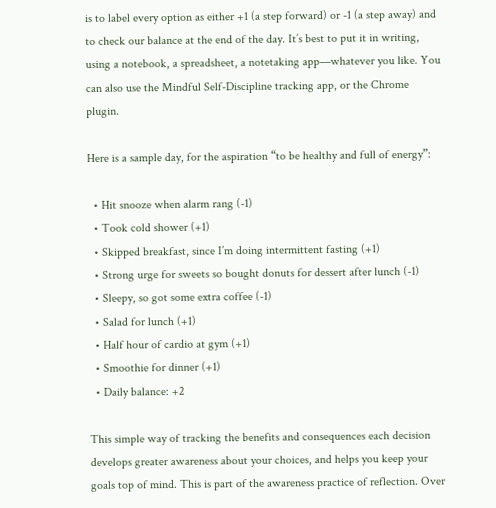is to label every option as either +1 (a step forward) or -1 (a step away) and to check our balance at the end of the day. It’s best to put it in writing, using a notebook, a spreadsheet, a notetaking app—whatever you like. You can also use the Mindful Self-Discipline tracking app, or the Chrome plugin.

Here is a sample day, for the aspiration “to be healthy and full of energy”:

  • Hit snooze when alarm rang (-1)
  • Took cold shower (+1)
  • Skipped breakfast, since I’m doing intermittent fasting (+1)
  • Strong urge for sweets so bought donuts for dessert after lunch (-1)
  • Sleepy, so got some extra coffee (-1)
  • Salad for lunch (+1)
  • Half hour of cardio at gym (+1)
  • Smoothie for dinner (+1)
  • Daily balance: +2

This simple way of tracking the benefits and consequences each decision develops greater awareness about your choices, and helps you keep your goals top of mind. This is part of the awareness practice of reflection. Over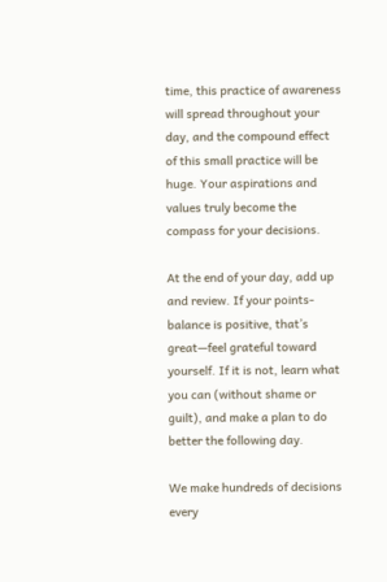time, this practice of awareness will spread throughout your day, and the compound effect of this small practice will be huge. Your aspirations and values truly become the compass for your decisions.

At the end of your day, add up and review. If your points-balance is positive, that’s great—feel grateful toward yourself. If it is not, learn what you can (without shame or guilt), and make a plan to do better the following day.

We make hundreds of decisions every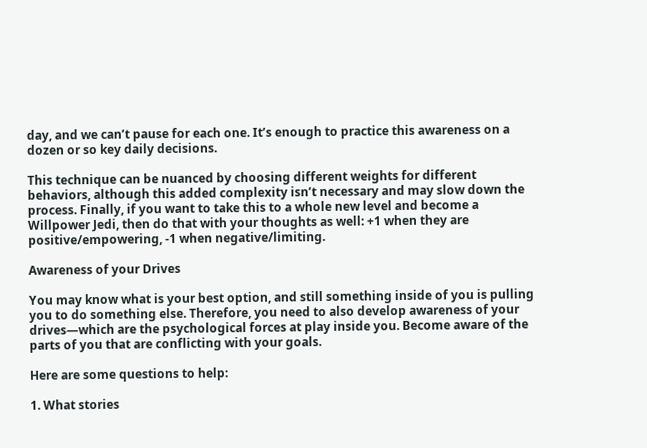day, and we can’t pause for each one. It’s enough to practice this awareness on a dozen or so key daily decisions.

This technique can be nuanced by choosing different weights for different behaviors, although this added complexity isn’t necessary and may slow down the process. Finally, if you want to take this to a whole new level and become a Willpower Jedi, then do that with your thoughts as well: +1 when they are positive/empowering, -1 when negative/limiting.

Awareness of your Drives

You may know what is your best option, and still something inside of you is pulling you to do something else. Therefore, you need to also develop awareness of your drives—which are the psychological forces at play inside you. Become aware of the parts of you that are conflicting with your goals.

Here are some questions to help:

1. What stories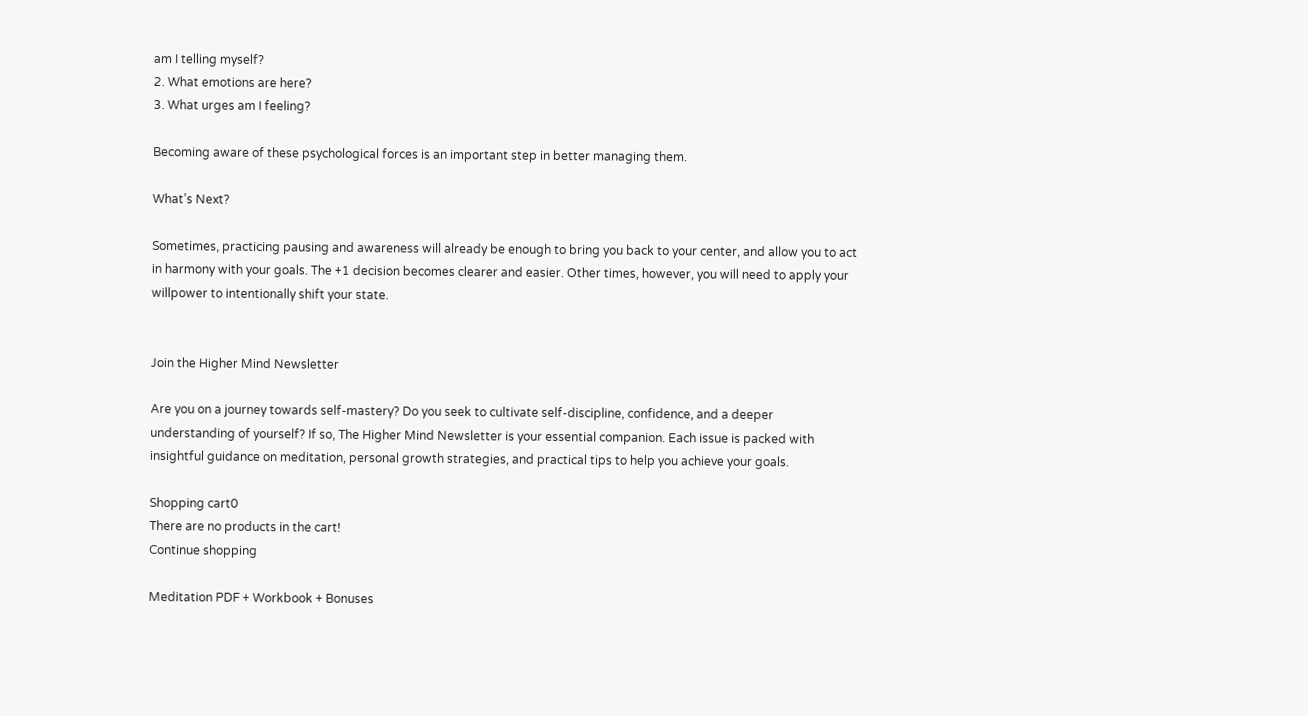am I telling myself?
2. What emotions are here?
3. What urges am I feeling?

Becoming aware of these psychological forces is an important step in better managing them.

What’s Next?

Sometimes, practicing pausing and awareness will already be enough to bring you back to your center, and allow you to act in harmony with your goals. The +1 decision becomes clearer and easier. Other times, however, you will need to apply your willpower to intentionally shift your state.


Join the Higher Mind Newsletter

Are you on a journey towards self-mastery? Do you seek to cultivate self-discipline, confidence, and a deeper understanding of yourself? If so, The Higher Mind Newsletter is your essential companion. Each issue is packed with insightful guidance on meditation, personal growth strategies, and practical tips to help you achieve your goals.

Shopping cart0
There are no products in the cart!
Continue shopping

Meditation PDF + Workbook + Bonuses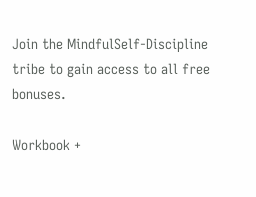Join the MindfulSelf-Discipline tribe to gain access to all free bonuses.

Workbook +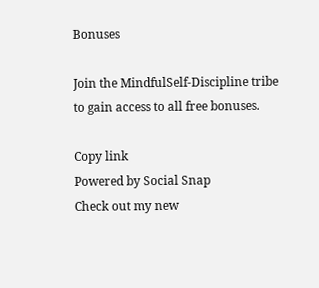Bonuses

Join the MindfulSelf-Discipline tribe to gain access to all free bonuses.

Copy link
Powered by Social Snap
Check out my new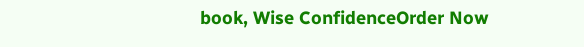book, Wise ConfidenceOrder Now